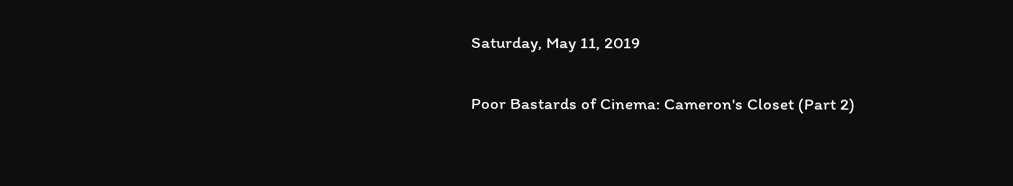Saturday, May 11, 2019

Poor Bastards of Cinema: Cameron's Closet (Part 2)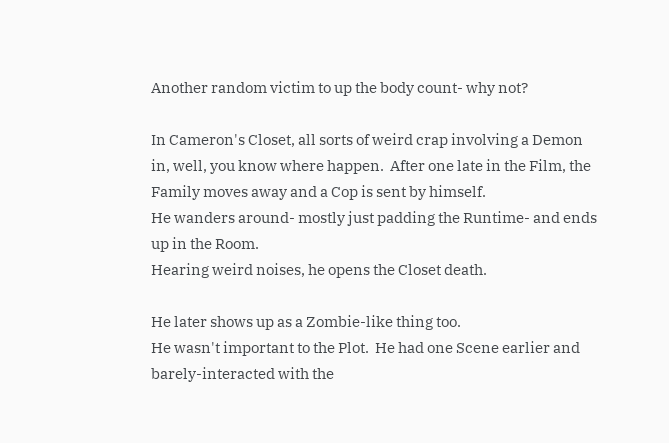Another random victim to up the body count- why not?

In Cameron's Closet, all sorts of weird crap involving a Demon in, well, you know where happen.  After one late in the Film, the Family moves away and a Cop is sent by himself.
He wanders around- mostly just padding the Runtime- and ends up in the Room.
Hearing weird noises, he opens the Closet death.

He later shows up as a Zombie-like thing too.
He wasn't important to the Plot.  He had one Scene earlier and barely-interacted with the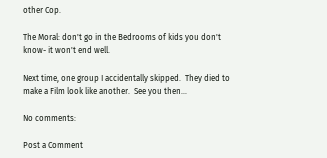other Cop.

The Moral: don't go in the Bedrooms of kids you don't know- it won't end well.

Next time, one group I accidentally skipped.  They died to make a Film look like another.  See you then...

No comments:

Post a Comment